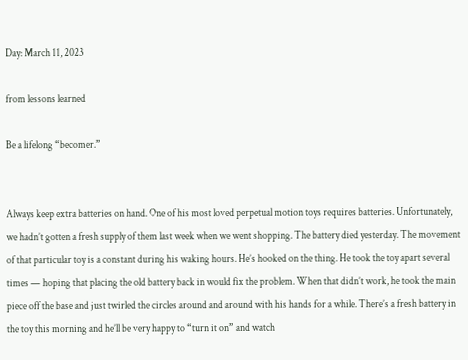Day: March 11, 2023

from lessons learned

Be a lifelong “becomer.”


Always keep extra batteries on hand. One of his most loved perpetual motion toys requires batteries. Unfortunately, we hadn’t gotten a fresh supply of them last week when we went shopping. The battery died yesterday. The movement of that particular toy is a constant during his waking hours. He’s hooked on the thing. He took the toy apart several times — hoping that placing the old battery back in would fix the problem. When that didn’t work, he took the main piece off the base and just twirled the circles around and around with his hands for a while. There’s a fresh battery in the toy this morning and he’ll be very happy to “turn it on” and watch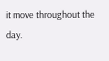it move throughout the day.